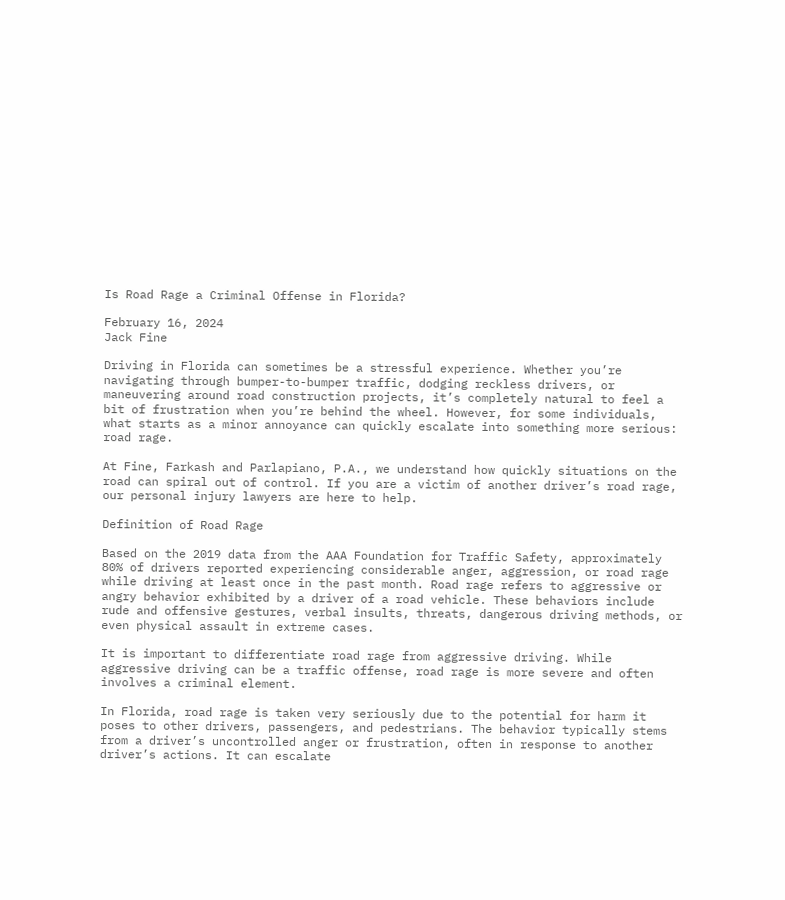Is Road Rage a Criminal Offense in Florida?

February 16, 2024
Jack Fine

Driving in Florida can sometimes be a stressful experience. Whether you’re navigating through bumper-to-bumper traffic, dodging reckless drivers, or maneuvering around road construction projects, it’s completely natural to feel a bit of frustration when you’re behind the wheel. However, for some individuals, what starts as a minor annoyance can quickly escalate into something more serious: road rage.

At Fine, Farkash and Parlapiano, P.A., we understand how quickly situations on the road can spiral out of control. If you are a victim of another driver’s road rage, our personal injury lawyers are here to help.

Definition of Road Rage

Based on the 2019 data from the AAA Foundation for Traffic Safety, approximately 80% of drivers reported experiencing considerable anger, aggression, or road rage while driving at least once in the past month. Road rage refers to aggressive or angry behavior exhibited by a driver of a road vehicle. These behaviors include rude and offensive gestures, verbal insults, threats, dangerous driving methods, or even physical assault in extreme cases.

It is important to differentiate road rage from aggressive driving. While aggressive driving can be a traffic offense, road rage is more severe and often involves a criminal element.

In Florida, road rage is taken very seriously due to the potential for harm it poses to other drivers, passengers, and pedestrians. The behavior typically stems from a driver’s uncontrolled anger or frustration, often in response to another driver’s actions. It can escalate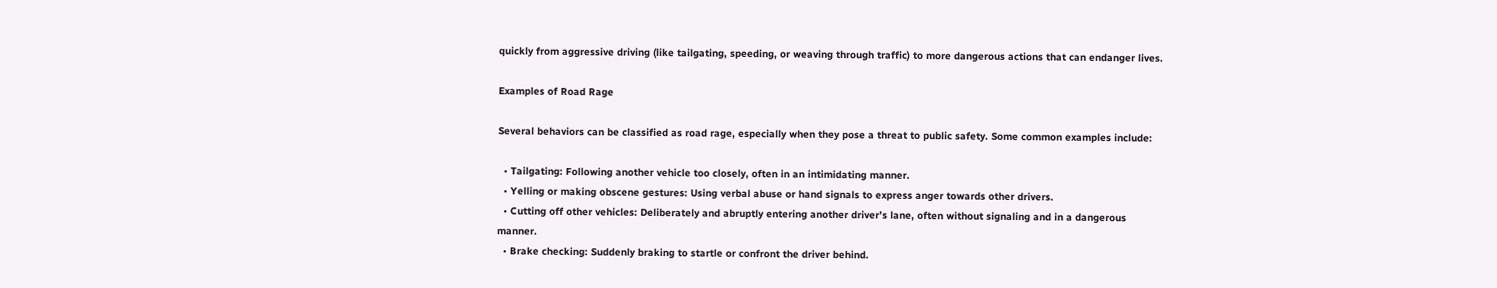quickly from aggressive driving (like tailgating, speeding, or weaving through traffic) to more dangerous actions that can endanger lives.

Examples of Road Rage

Several behaviors can be classified as road rage, especially when they pose a threat to public safety. Some common examples include:

  • Tailgating: Following another vehicle too closely, often in an intimidating manner.
  • Yelling or making obscene gestures: Using verbal abuse or hand signals to express anger towards other drivers.
  • Cutting off other vehicles: Deliberately and abruptly entering another driver’s lane, often without signaling and in a dangerous manner.
  • Brake checking: Suddenly braking to startle or confront the driver behind.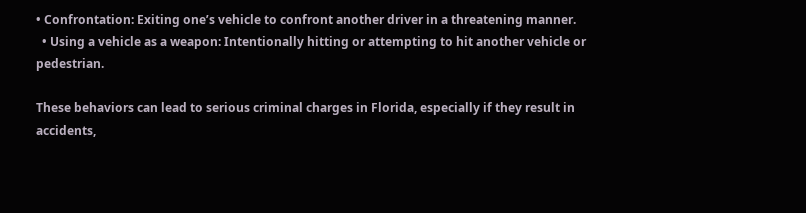• Confrontation: Exiting one’s vehicle to confront another driver in a threatening manner.
  • Using a vehicle as a weapon: Intentionally hitting or attempting to hit another vehicle or pedestrian.

These behaviors can lead to serious criminal charges in Florida, especially if they result in accidents,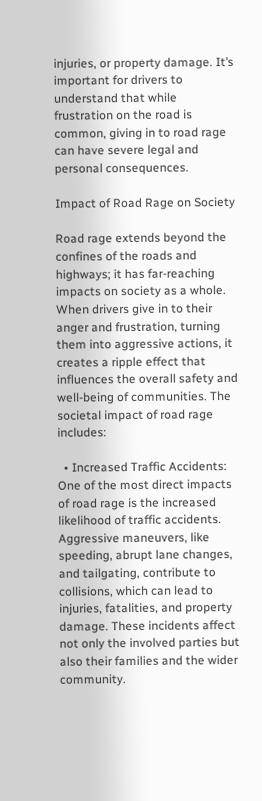injuries, or property damage. It’s important for drivers to understand that while frustration on the road is common, giving in to road rage can have severe legal and personal consequences.

Impact of Road Rage on Society

Road rage extends beyond the confines of the roads and highways; it has far-reaching impacts on society as a whole. When drivers give in to their anger and frustration, turning them into aggressive actions, it creates a ripple effect that influences the overall safety and well-being of communities. The societal impact of road rage includes:

  • Increased Traffic Accidents: One of the most direct impacts of road rage is the increased likelihood of traffic accidents. Aggressive maneuvers, like speeding, abrupt lane changes, and tailgating, contribute to collisions, which can lead to injuries, fatalities, and property damage. These incidents affect not only the involved parties but also their families and the wider community.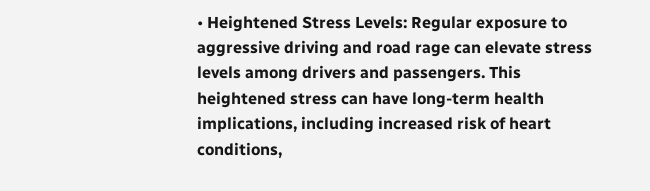• Heightened Stress Levels: Regular exposure to aggressive driving and road rage can elevate stress levels among drivers and passengers. This heightened stress can have long-term health implications, including increased risk of heart conditions,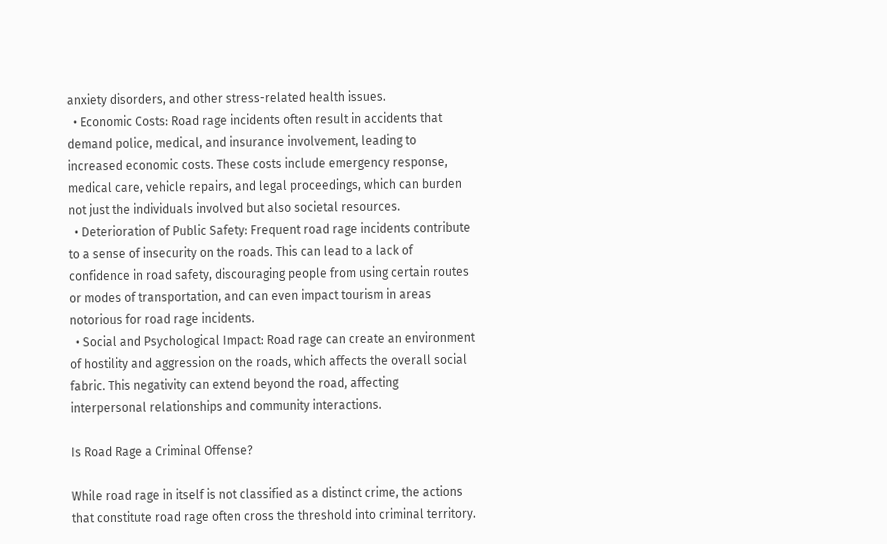anxiety disorders, and other stress-related health issues.
  • Economic Costs: Road rage incidents often result in accidents that demand police, medical, and insurance involvement, leading to increased economic costs. These costs include emergency response, medical care, vehicle repairs, and legal proceedings, which can burden not just the individuals involved but also societal resources.
  • Deterioration of Public Safety: Frequent road rage incidents contribute to a sense of insecurity on the roads. This can lead to a lack of confidence in road safety, discouraging people from using certain routes or modes of transportation, and can even impact tourism in areas notorious for road rage incidents.
  • Social and Psychological Impact: Road rage can create an environment of hostility and aggression on the roads, which affects the overall social fabric. This negativity can extend beyond the road, affecting interpersonal relationships and community interactions.

Is Road Rage a Criminal Offense?

While road rage in itself is not classified as a distinct crime, the actions that constitute road rage often cross the threshold into criminal territory.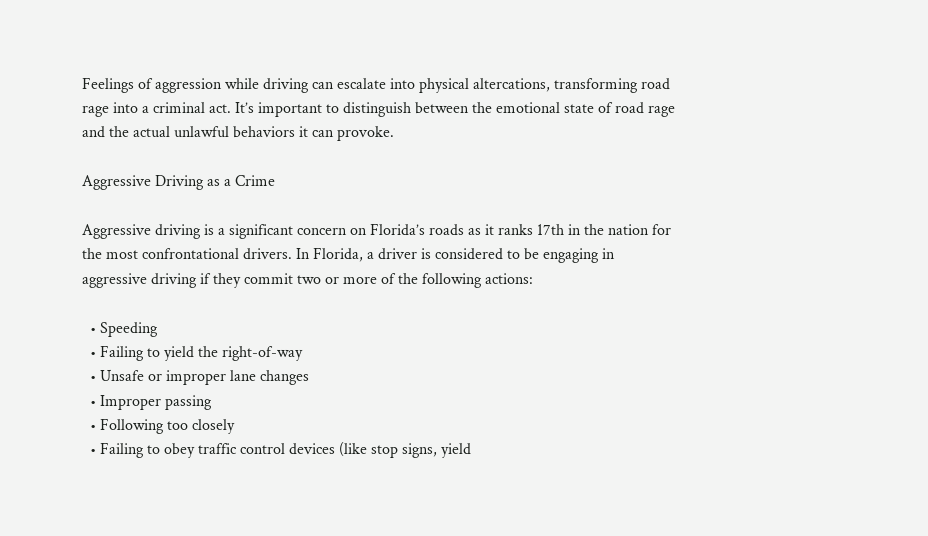Feelings of aggression while driving can escalate into physical altercations, transforming road rage into a criminal act. It’s important to distinguish between the emotional state of road rage and the actual unlawful behaviors it can provoke.

Aggressive Driving as a Crime

Aggressive driving is a significant concern on Florida’s roads as it ranks 17th in the nation for the most confrontational drivers. In Florida, a driver is considered to be engaging in aggressive driving if they commit two or more of the following actions:

  • Speeding
  • Failing to yield the right-of-way
  • Unsafe or improper lane changes
  • Improper passing
  • Following too closely
  • Failing to obey traffic control devices (like stop signs, yield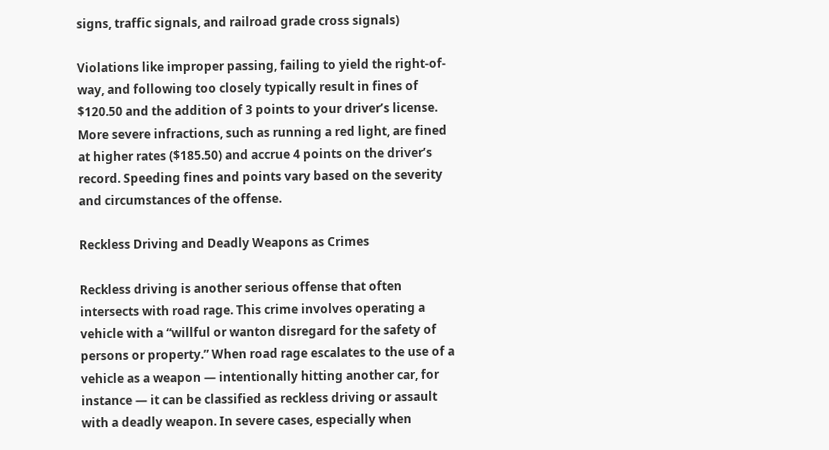signs, traffic signals, and railroad grade cross signals)

Violations like improper passing, failing to yield the right-of-way, and following too closely typically result in fines of $120.50 and the addition of 3 points to your driver’s license. More severe infractions, such as running a red light, are fined at higher rates ($185.50) and accrue 4 points on the driver’s record. Speeding fines and points vary based on the severity and circumstances of the offense.

Reckless Driving and Deadly Weapons as Crimes

Reckless driving is another serious offense that often intersects with road rage. This crime involves operating a vehicle with a “willful or wanton disregard for the safety of persons or property.” When road rage escalates to the use of a vehicle as a weapon — intentionally hitting another car, for instance — it can be classified as reckless driving or assault with a deadly weapon. In severe cases, especially when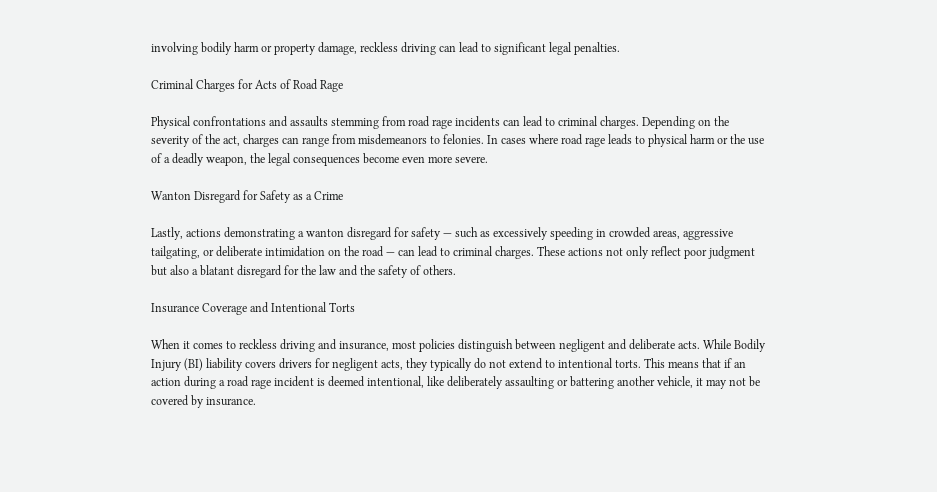involving bodily harm or property damage, reckless driving can lead to significant legal penalties.

Criminal Charges for Acts of Road Rage

Physical confrontations and assaults stemming from road rage incidents can lead to criminal charges. Depending on the severity of the act, charges can range from misdemeanors to felonies. In cases where road rage leads to physical harm or the use of a deadly weapon, the legal consequences become even more severe.

Wanton Disregard for Safety as a Crime

Lastly, actions demonstrating a wanton disregard for safety — such as excessively speeding in crowded areas, aggressive tailgating, or deliberate intimidation on the road — can lead to criminal charges. These actions not only reflect poor judgment but also a blatant disregard for the law and the safety of others.

Insurance Coverage and Intentional Torts

When it comes to reckless driving and insurance, most policies distinguish between negligent and deliberate acts. While Bodily Injury (BI) liability covers drivers for negligent acts, they typically do not extend to intentional torts. This means that if an action during a road rage incident is deemed intentional, like deliberately assaulting or battering another vehicle, it may not be covered by insurance.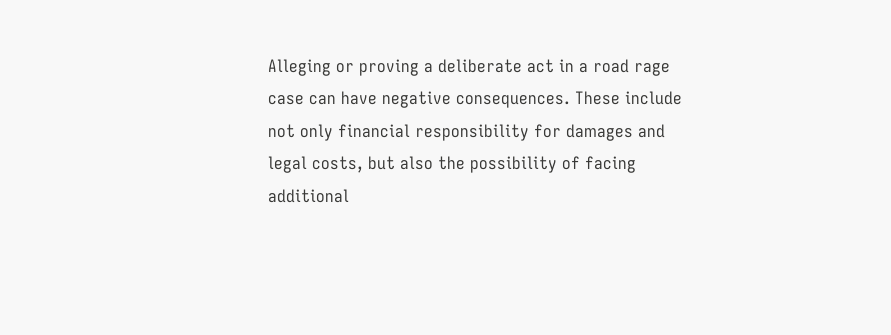Alleging or proving a deliberate act in a road rage case can have negative consequences. These include not only financial responsibility for damages and legal costs, but also the possibility of facing additional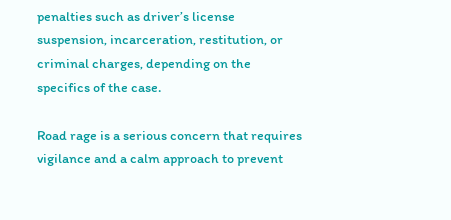penalties such as driver’s license suspension, incarceration, restitution, or criminal charges, depending on the specifics of the case.

Road rage is a serious concern that requires vigilance and a calm approach to prevent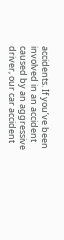accidents. If you’ve been involved in an accident caused by an aggressive driver, our car accident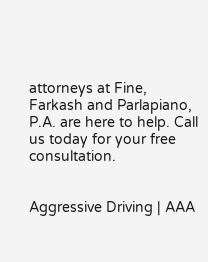attorneys at Fine, Farkash and Parlapiano, P.A. are here to help. Call us today for your free consultation.


Aggressive Driving | AAA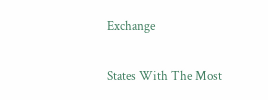Exchange

States With The Most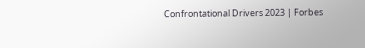Confrontational Drivers 2023 | Forbes